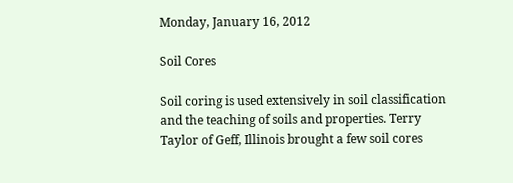Monday, January 16, 2012

Soil Cores

Soil coring is used extensively in soil classification and the teaching of soils and properties. Terry Taylor of Geff, Illinois brought a few soil cores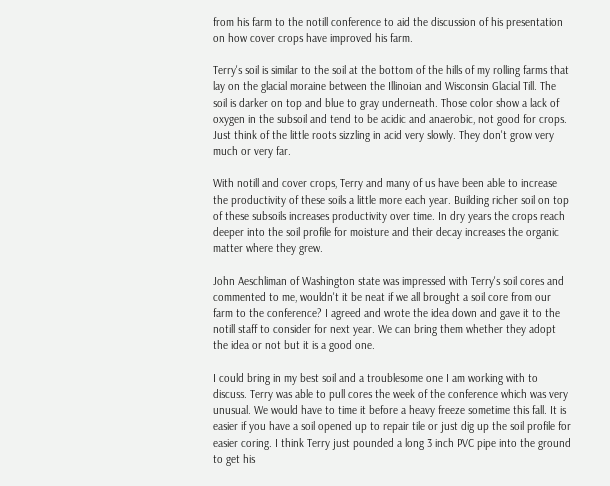from his farm to the notill conference to aid the discussion of his presentation on how cover crops have improved his farm.

Terry's soil is similar to the soil at the bottom of the hills of my rolling farms that lay on the glacial moraine between the Illinoian and Wisconsin Glacial Till. The soil is darker on top and blue to gray underneath. Those color show a lack of oxygen in the subsoil and tend to be acidic and anaerobic, not good for crops. Just think of the little roots sizzling in acid very slowly. They don't grow very much or very far.

With notill and cover crops, Terry and many of us have been able to increase the productivity of these soils a little more each year. Building richer soil on top of these subsoils increases productivity over time. In dry years the crops reach deeper into the soil profile for moisture and their decay increases the organic matter where they grew.

John Aeschliman of Washington state was impressed with Terry's soil cores and commented to me, wouldn't it be neat if we all brought a soil core from our farm to the conference? I agreed and wrote the idea down and gave it to the notill staff to consider for next year. We can bring them whether they adopt the idea or not but it is a good one.

I could bring in my best soil and a troublesome one I am working with to discuss. Terry was able to pull cores the week of the conference which was very unusual. We would have to time it before a heavy freeze sometime this fall. It is easier if you have a soil opened up to repair tile or just dig up the soil profile for easier coring. I think Terry just pounded a long 3 inch PVC pipe into the ground to get his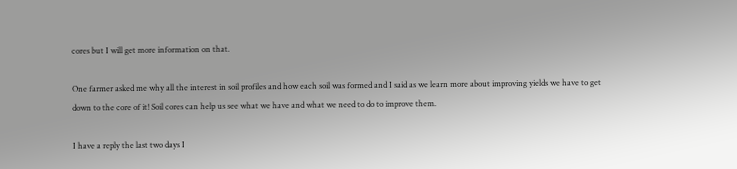cores but I will get more information on that.

One farmer asked me why all the interest in soil profiles and how each soil was formed and I said as we learn more about improving yields we have to get down to the core of it! Soil cores can help us see what we have and what we need to do to improve them.

I have a reply the last two days I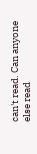can't read. Can anyone else read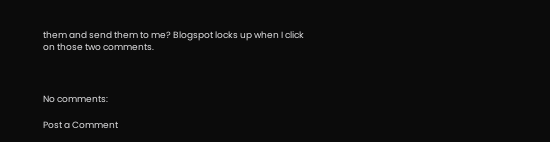them and send them to me? Blogspot locks up when I click on those two comments.



No comments:

Post a Comment